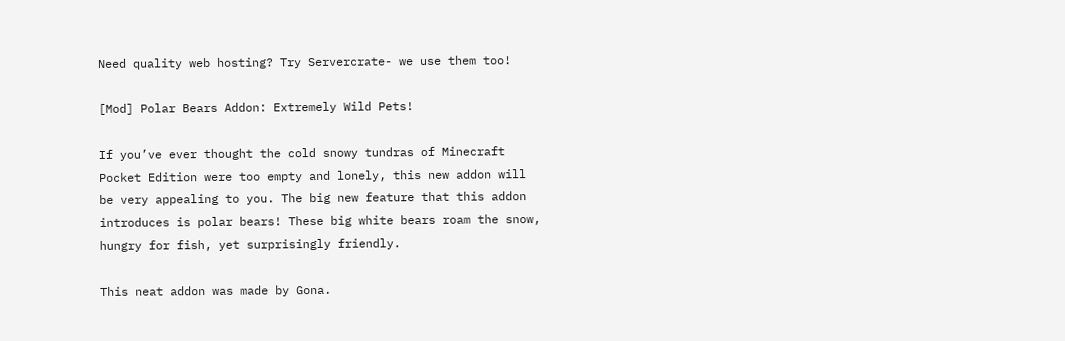Need quality web hosting? Try Servercrate- we use them too!

[Mod] Polar Bears Addon: Extremely Wild Pets!

If you’ve ever thought the cold snowy tundras of Minecraft Pocket Edition were too empty and lonely, this new addon will be very appealing to you. The big new feature that this addon introduces is polar bears! These big white bears roam the snow, hungry for fish, yet surprisingly friendly.

This neat addon was made by Gona.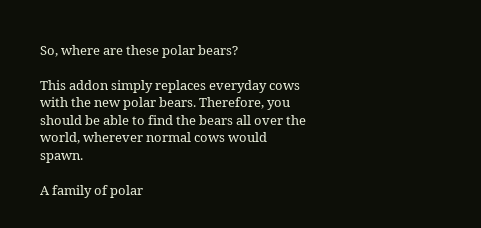So, where are these polar bears?

This addon simply replaces everyday cows with the new polar bears. Therefore, you should be able to find the bears all over the world, wherever normal cows would spawn.

A family of polar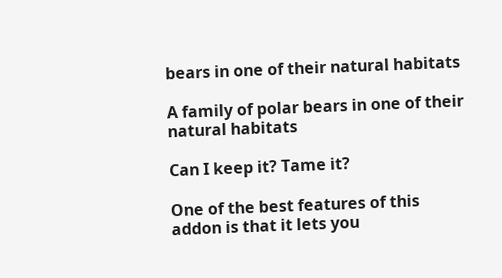bears in one of their natural habitats

A family of polar bears in one of their natural habitats

Can I keep it? Tame it?

One of the best features of this addon is that it lets you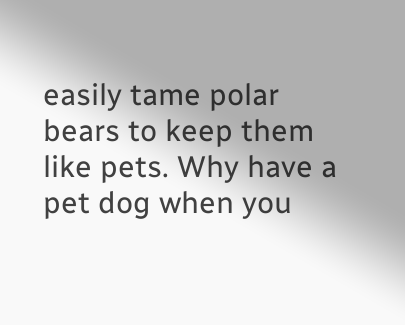easily tame polar bears to keep them like pets. Why have a pet dog when you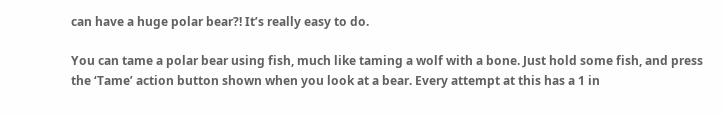can have a huge polar bear?! It’s really easy to do.

You can tame a polar bear using fish, much like taming a wolf with a bone. Just hold some fish, and press the ‘Tame’ action button shown when you look at a bear. Every attempt at this has a 1 in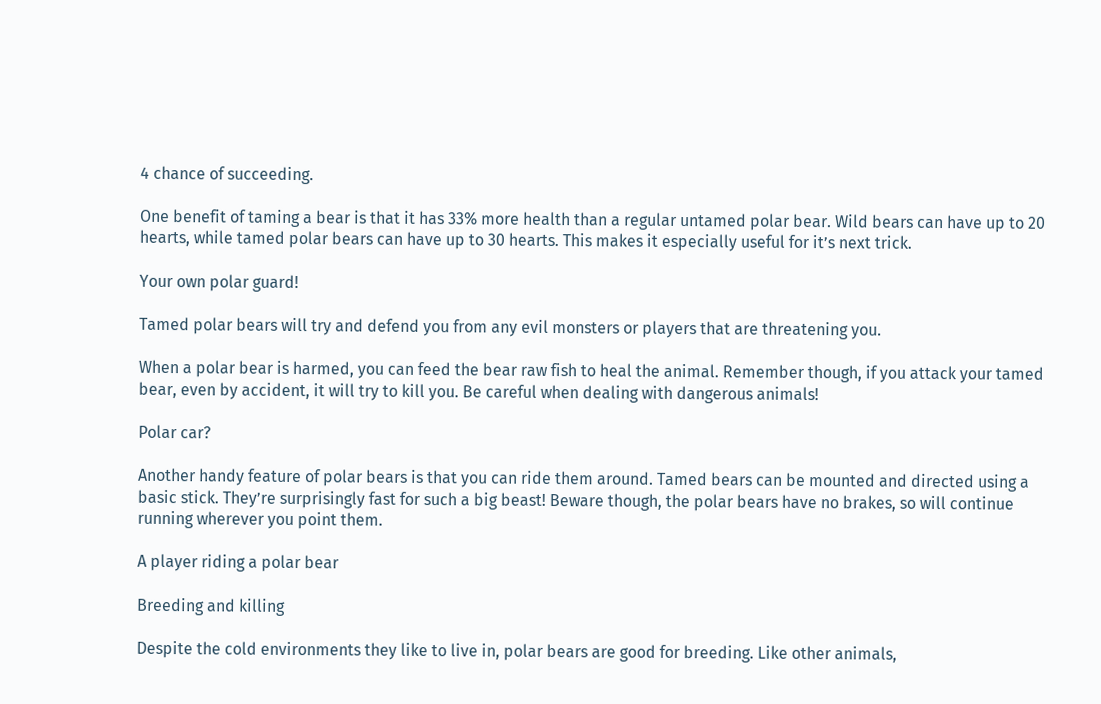4 chance of succeeding.

One benefit of taming a bear is that it has 33% more health than a regular untamed polar bear. Wild bears can have up to 20 hearts, while tamed polar bears can have up to 30 hearts. This makes it especially useful for it’s next trick.

Your own polar guard!

Tamed polar bears will try and defend you from any evil monsters or players that are threatening you.

When a polar bear is harmed, you can feed the bear raw fish to heal the animal. Remember though, if you attack your tamed bear, even by accident, it will try to kill you. Be careful when dealing with dangerous animals!

Polar car?

Another handy feature of polar bears is that you can ride them around. Tamed bears can be mounted and directed using a basic stick. They’re surprisingly fast for such a big beast! Beware though, the polar bears have no brakes, so will continue running wherever you point them.

A player riding a polar bear

Breeding and killing

Despite the cold environments they like to live in, polar bears are good for breeding. Like other animals,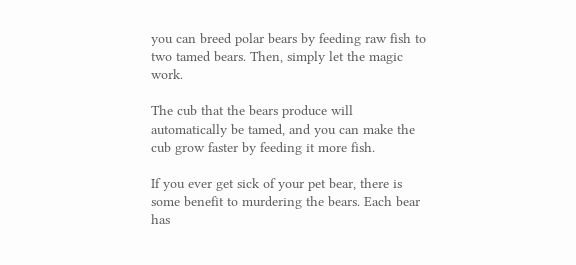you can breed polar bears by feeding raw fish to two tamed bears. Then, simply let the magic work.

The cub that the bears produce will automatically be tamed, and you can make the cub grow faster by feeding it more fish.

If you ever get sick of your pet bear, there is some benefit to murdering the bears. Each bear has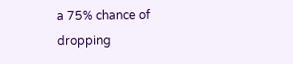a 75% chance of dropping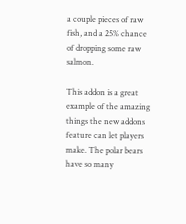a couple pieces of raw fish, and a 25% chance of dropping some raw salmon.

This addon is a great example of the amazing things the new addons feature can let players make. The polar bears have so many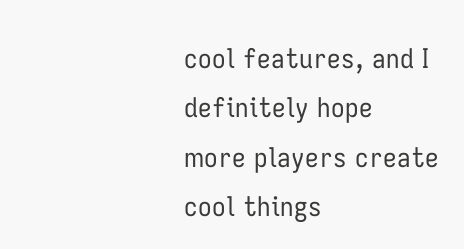cool features, and I definitely hope more players create cool things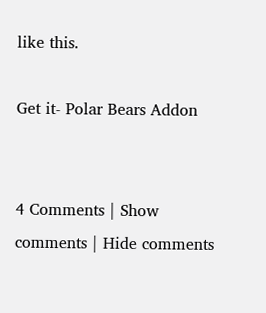like this.

Get it- Polar Bears Addon


4 Comments | Show comments | Hide comments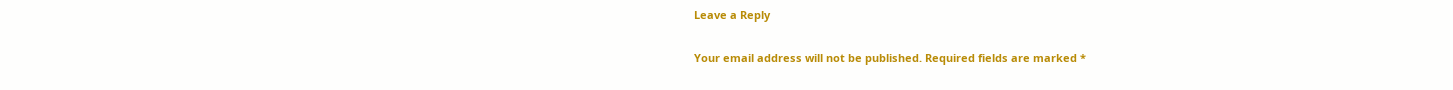Leave a Reply

Your email address will not be published. Required fields are marked *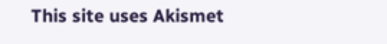This site uses Akismet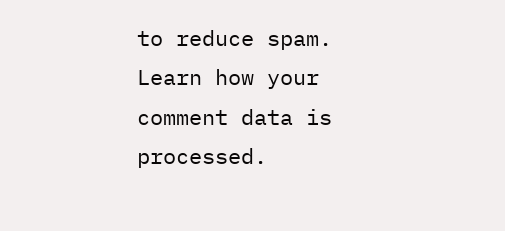to reduce spam. Learn how your comment data is processed.